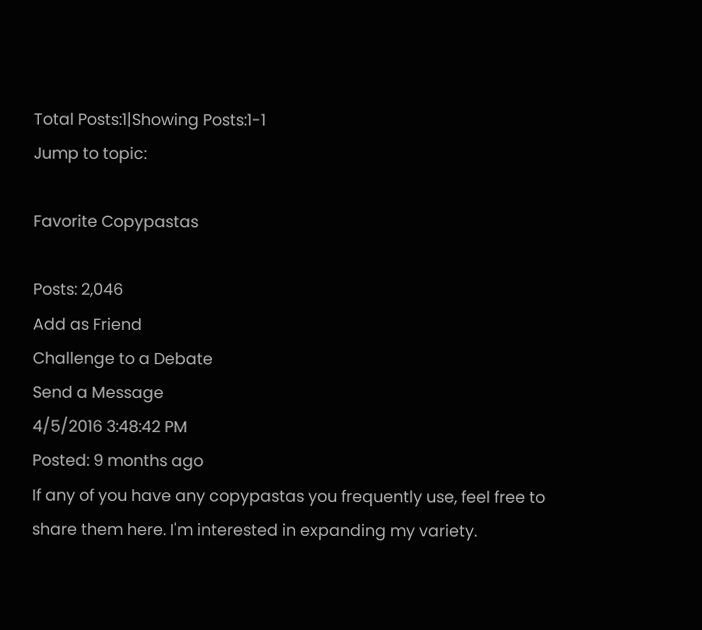Total Posts:1|Showing Posts:1-1
Jump to topic:

Favorite Copypastas

Posts: 2,046
Add as Friend
Challenge to a Debate
Send a Message
4/5/2016 3:48:42 PM
Posted: 9 months ago
If any of you have any copypastas you frequently use, feel free to share them here. I'm interested in expanding my variety.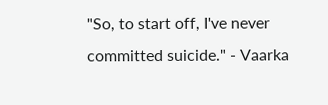"So, to start off, I've never committed suicide." - Vaarka